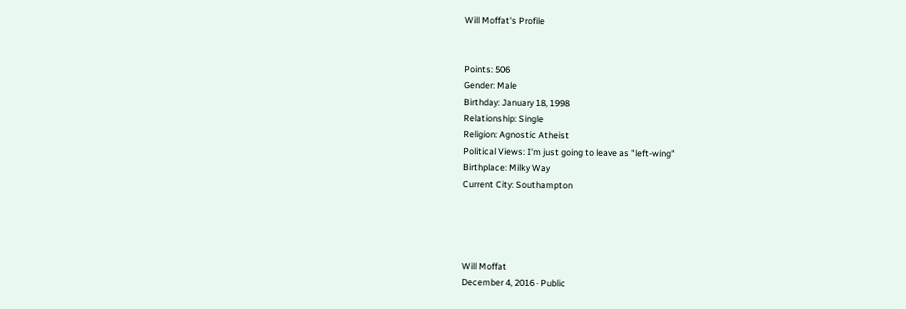Will Moffat's Profile


Points: 506
Gender: Male
Birthday: January 18, 1998
Relationship: Single
Religion: Agnostic Atheist
Political Views: I'm just going to leave as "left-wing"
Birthplace: Milky Way
Current City: Southampton




Will Moffat
December 4, 2016 · Public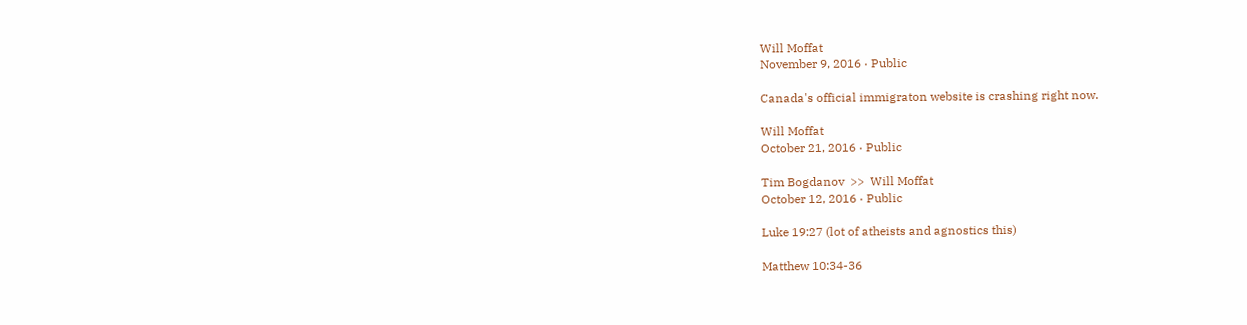Will Moffat
November 9, 2016 · Public

Canada's official immigraton website is crashing right now.

Will Moffat
October 21, 2016 · Public

Tim Bogdanov  >>  Will Moffat
October 12, 2016 · Public

Luke 19:27 (lot of atheists and agnostics this)

Matthew 10:34-36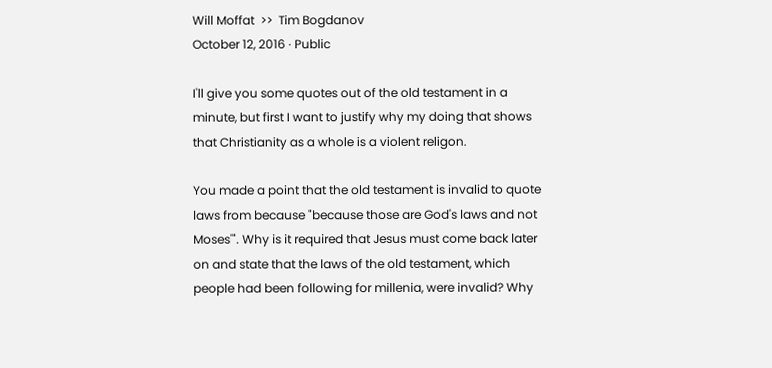Will Moffat  >>  Tim Bogdanov
October 12, 2016 · Public

I'll give you some quotes out of the old testament in a minute, but first I want to justify why my doing that shows that Christianity as a whole is a violent religon.

You made a point that the old testament is invalid to quote laws from because "because those are God's laws and not Moses'". Why is it required that Jesus must come back later on and state that the laws of the old testament, which people had been following for millenia, were invalid? Why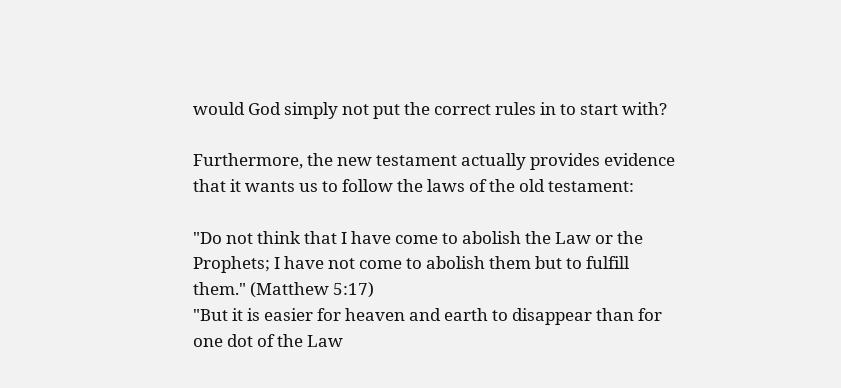would God simply not put the correct rules in to start with?

Furthermore, the new testament actually provides evidence that it wants us to follow the laws of the old testament:

"Do not think that I have come to abolish the Law or the Prophets; I have not come to abolish them but to fulfill them." (Matthew 5:17)
"But it is easier for heaven and earth to disappear than for one dot of the Law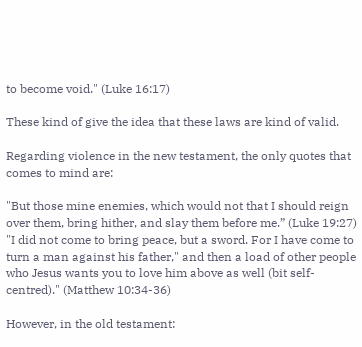to become void." (Luke 16:17)

These kind of give the idea that these laws are kind of valid.

Regarding violence in the new testament, the only quotes that comes to mind are:

"But those mine enemies, which would not that I should reign over them, bring hither, and slay them before me.” (Luke 19:27)
"I did not come to bring peace, but a sword. For I have come to turn a man against his father," and then a load of other people who Jesus wants you to love him above as well (bit self-centred)." (Matthew 10:34-36)

However, in the old testament: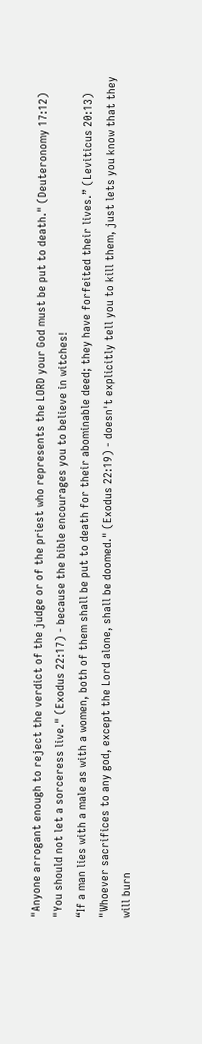"Anyone arrogant enough to reject the verdict of the judge or of the priest who represents the LORD your God must be put to death." (Deuteronomy 17:12)
"You should not let a sorceress live." (Exodus 22:17) - because the bible encourages you to believe in witches!
“If a man lies with a male as with a women, both of them shall be put to death for their abominable deed; they have forfeited their lives.” (Leviticus 20:13)
"Whoever sacrifices to any god, except the Lord alone, shall be doomed." (Exodus 22:19) - doesn't explicitly tell you to kill them, just lets you know that they will burn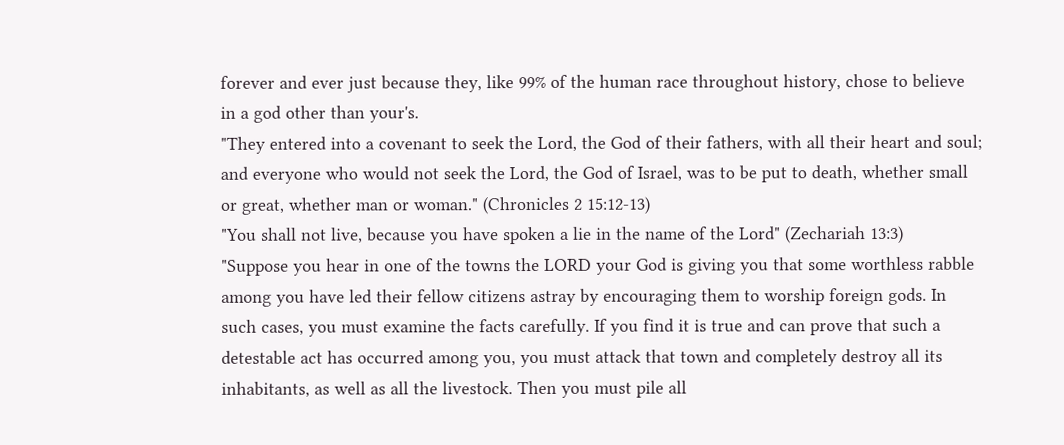forever and ever just because they, like 99% of the human race throughout history, chose to believe in a god other than your's.
"They entered into a covenant to seek the Lord, the God of their fathers, with all their heart and soul; and everyone who would not seek the Lord, the God of Israel, was to be put to death, whether small or great, whether man or woman." (Chronicles 2 15:12-13)
"You shall not live, because you have spoken a lie in the name of the Lord" (Zechariah 13:3)
"Suppose you hear in one of the towns the LORD your God is giving you that some worthless rabble among you have led their fellow citizens astray by encouraging them to worship foreign gods. In such cases, you must examine the facts carefully. If you find it is true and can prove that such a detestable act has occurred among you, you must attack that town and completely destroy all its inhabitants, as well as all the livestock. Then you must pile all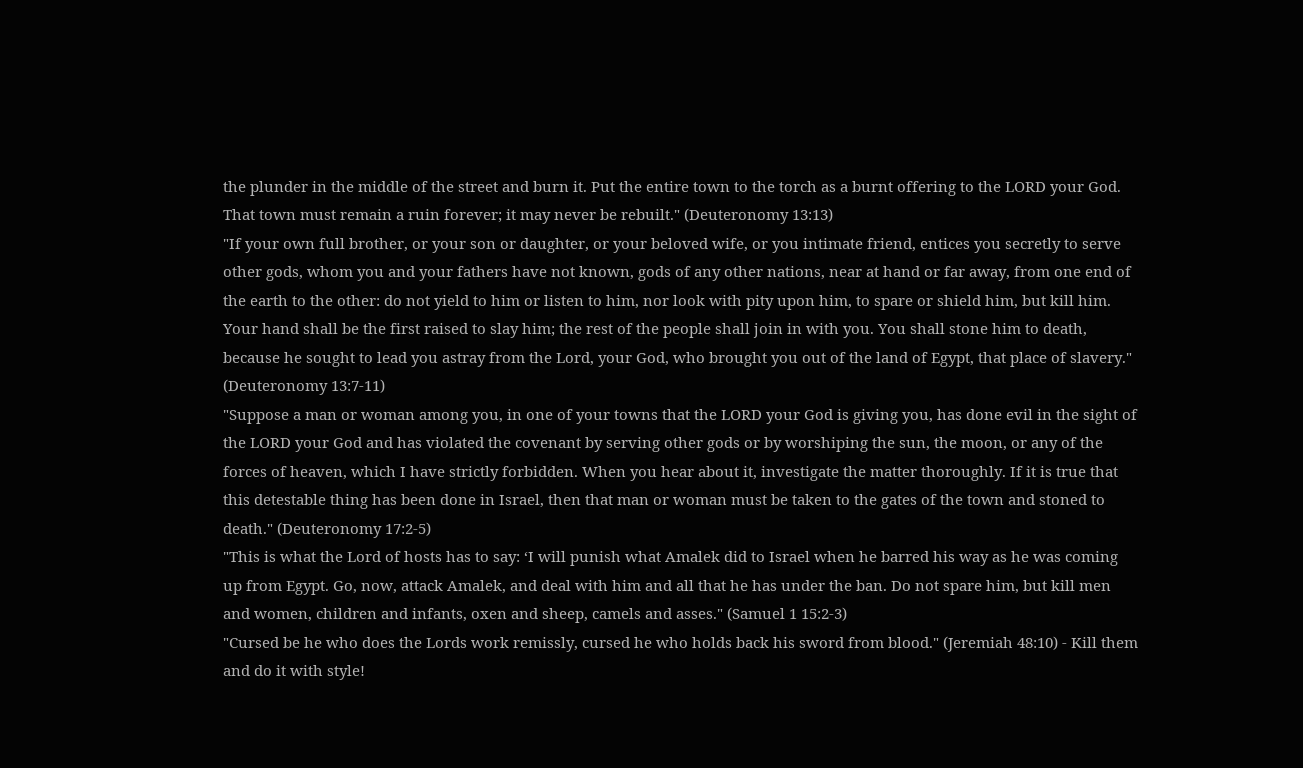the plunder in the middle of the street and burn it. Put the entire town to the torch as a burnt offering to the LORD your God. That town must remain a ruin forever; it may never be rebuilt." (Deuteronomy 13:13)
"If your own full brother, or your son or daughter, or your beloved wife, or you intimate friend, entices you secretly to serve other gods, whom you and your fathers have not known, gods of any other nations, near at hand or far away, from one end of the earth to the other: do not yield to him or listen to him, nor look with pity upon him, to spare or shield him, but kill him. Your hand shall be the first raised to slay him; the rest of the people shall join in with you. You shall stone him to death, because he sought to lead you astray from the Lord, your God, who brought you out of the land of Egypt, that place of slavery." (Deuteronomy 13:7-11)
"Suppose a man or woman among you, in one of your towns that the LORD your God is giving you, has done evil in the sight of the LORD your God and has violated the covenant by serving other gods or by worshiping the sun, the moon, or any of the forces of heaven, which I have strictly forbidden. When you hear about it, investigate the matter thoroughly. If it is true that this detestable thing has been done in Israel, then that man or woman must be taken to the gates of the town and stoned to death." (Deuteronomy 17:2-5)
"This is what the Lord of hosts has to say: ‘I will punish what Amalek did to Israel when he barred his way as he was coming up from Egypt. Go, now, attack Amalek, and deal with him and all that he has under the ban. Do not spare him, but kill men and women, children and infants, oxen and sheep, camels and asses." (Samuel 1 15:2-3)
"Cursed be he who does the Lords work remissly, cursed he who holds back his sword from blood." (Jeremiah 48:10) - Kill them and do it with style!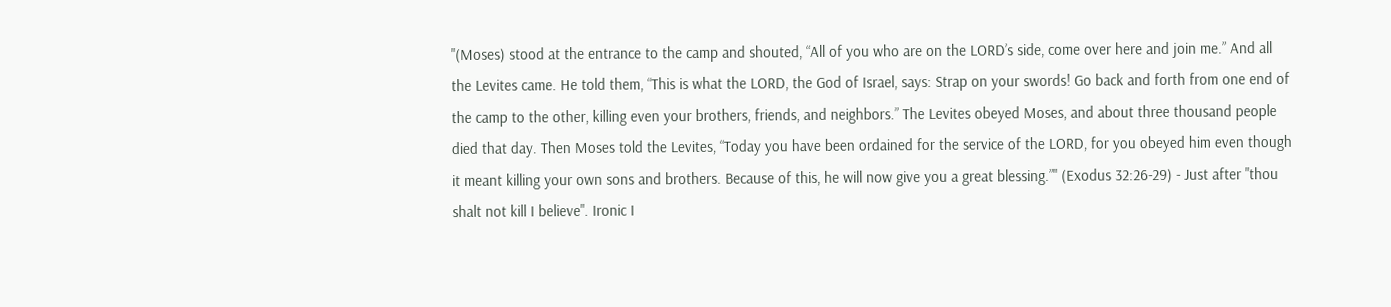"(Moses) stood at the entrance to the camp and shouted, “All of you who are on the LORD’s side, come over here and join me.” And all the Levites came. He told them, “This is what the LORD, the God of Israel, says: Strap on your swords! Go back and forth from one end of the camp to the other, killing even your brothers, friends, and neighbors.” The Levites obeyed Moses, and about three thousand people died that day. Then Moses told the Levites, “Today you have been ordained for the service of the LORD, for you obeyed him even though it meant killing your own sons and brothers. Because of this, he will now give you a great blessing.”" (Exodus 32:26-29) - Just after "thou shalt not kill I believe". Ironic I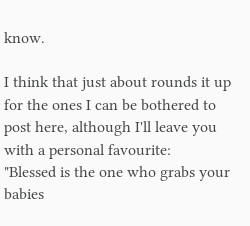know.

I think that just about rounds it up for the ones I can be bothered to post here, although I'll leave you with a personal favourite:
"Blessed is the one who grabs your babies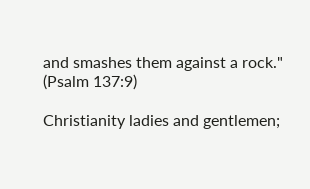and smashes them against a rock." (Psalm 137:9)

Christianity ladies and gentlemen;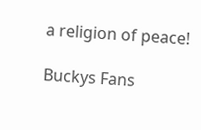a religion of peace!

Buckys Fans